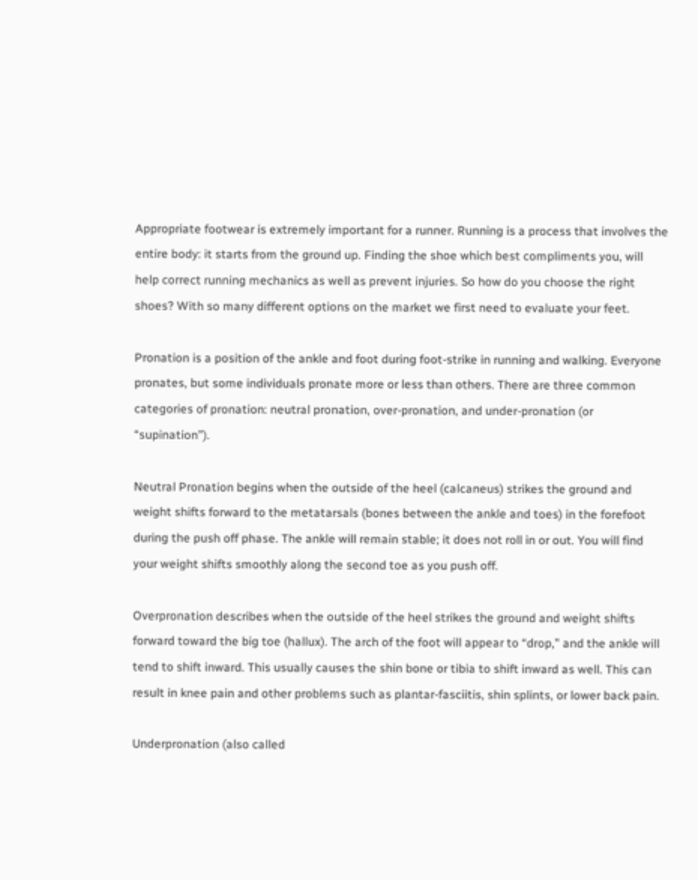Appropriate footwear is extremely important for a runner. Running is a process that involves the entire body: it starts from the ground up. Finding the shoe which best compliments you, will help correct running mechanics as well as prevent injuries. So how do you choose the right shoes? With so many different options on the market we first need to evaluate your feet.

Pronation is a position of the ankle and foot during foot-strike in running and walking. Everyone pronates, but some individuals pronate more or less than others. There are three common categories of pronation: neutral pronation, over-pronation, and under-pronation (or “supination”).

Neutral Pronation begins when the outside of the heel (calcaneus) strikes the ground and weight shifts forward to the metatarsals (bones between the ankle and toes) in the forefoot during the push off phase. The ankle will remain stable; it does not roll in or out. You will find your weight shifts smoothly along the second toe as you push off.

Overpronation describes when the outside of the heel strikes the ground and weight shifts forward toward the big toe (hallux). The arch of the foot will appear to “drop,” and the ankle will tend to shift inward. This usually causes the shin bone or tibia to shift inward as well. This can result in knee pain and other problems such as plantar-fasciitis, shin splints, or lower back pain.

Underpronation (also called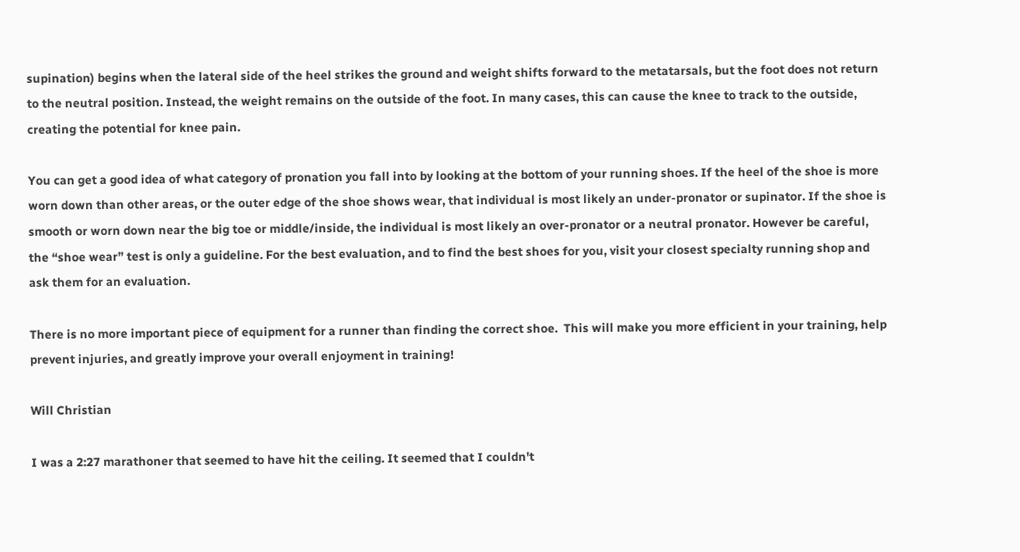supination) begins when the lateral side of the heel strikes the ground and weight shifts forward to the metatarsals, but the foot does not return to the neutral position. Instead, the weight remains on the outside of the foot. In many cases, this can cause the knee to track to the outside, creating the potential for knee pain.

You can get a good idea of what category of pronation you fall into by looking at the bottom of your running shoes. If the heel of the shoe is more worn down than other areas, or the outer edge of the shoe shows wear, that individual is most likely an under-pronator or supinator. If the shoe is smooth or worn down near the big toe or middle/inside, the individual is most likely an over-pronator or a neutral pronator. However be careful, the “shoe wear” test is only a guideline. For the best evaluation, and to find the best shoes for you, visit your closest specialty running shop and ask them for an evaluation.

There is no more important piece of equipment for a runner than finding the correct shoe.  This will make you more efficient in your training, help prevent injuries, and greatly improve your overall enjoyment in training!

Will Christian

I was a 2:27 marathoner that seemed to have hit the ceiling. It seemed that I couldn't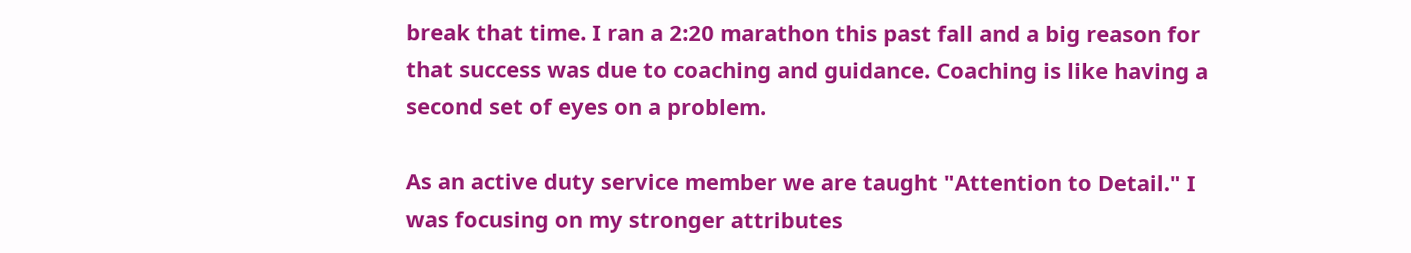break that time. I ran a 2:20 marathon this past fall and a big reason for that success was due to coaching and guidance. Coaching is like having a second set of eyes on a problem.

As an active duty service member we are taught "Attention to Detail." I was focusing on my stronger attributes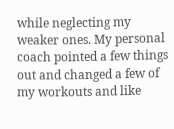while neglecting my weaker ones. My personal coach pointed a few things out and changed a few of my workouts and like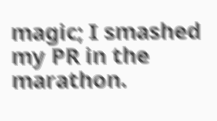magic; I smashed my PR in the marathon.